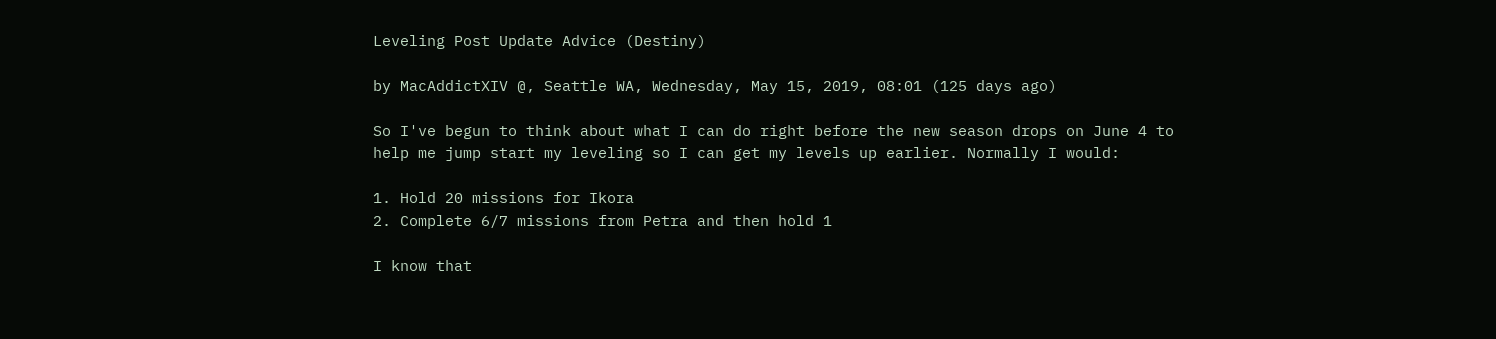Leveling Post Update Advice (Destiny)

by MacAddictXIV @, Seattle WA, Wednesday, May 15, 2019, 08:01 (125 days ago)

So I've begun to think about what I can do right before the new season drops on June 4 to help me jump start my leveling so I can get my levels up earlier. Normally I would:

1. Hold 20 missions for Ikora
2. Complete 6/7 missions from Petra and then hold 1

I know that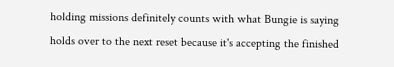holding missions definitely counts with what Bungie is saying holds over to the next reset because it's accepting the finished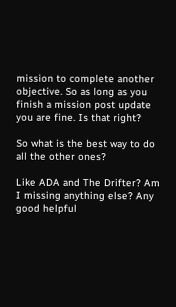mission to complete another objective. So as long as you finish a mission post update you are fine. Is that right?

So what is the best way to do all the other ones?

Like ADA and The Drifter? Am I missing anything else? Any good helpful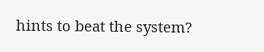hints to beat the system?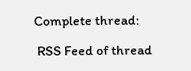Complete thread:

 RSS Feed of thread